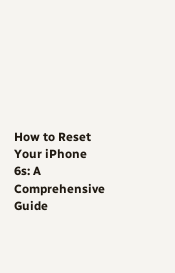How to Reset Your iPhone 6s: A Comprehensive Guide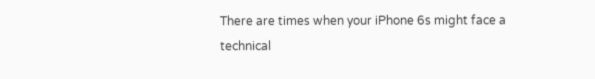There are times when your iPhone 6s might face a technical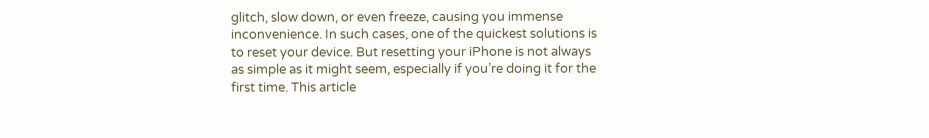glitch, slow down, or even freeze, causing you immense inconvenience. In such cases, one of the quickest solutions is to reset your device. But resetting your iPhone is not always as simple as it might seem, especially if you’re doing it for the first time. This article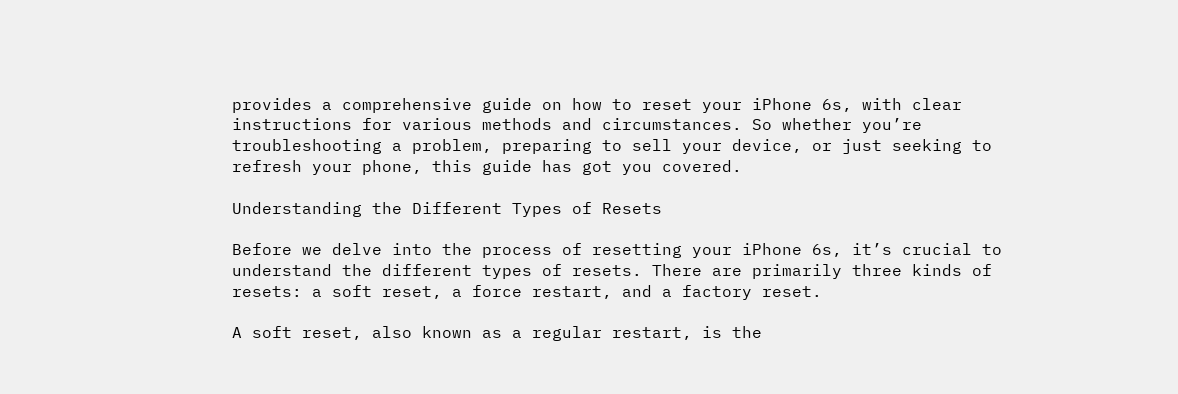provides a comprehensive guide on how to reset your iPhone 6s, with clear instructions for various methods and circumstances. So whether you’re troubleshooting a problem, preparing to sell your device, or just seeking to refresh your phone, this guide has got you covered.

Understanding the Different Types of Resets

Before we delve into the process of resetting your iPhone 6s, it’s crucial to understand the different types of resets. There are primarily three kinds of resets: a soft reset, a force restart, and a factory reset.

A soft reset, also known as a regular restart, is the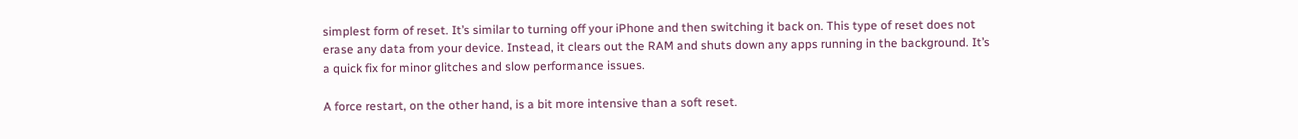simplest form of reset. It’s similar to turning off your iPhone and then switching it back on. This type of reset does not erase any data from your device. Instead, it clears out the RAM and shuts down any apps running in the background. It’s a quick fix for minor glitches and slow performance issues.

A force restart, on the other hand, is a bit more intensive than a soft reset.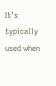It’s typically used when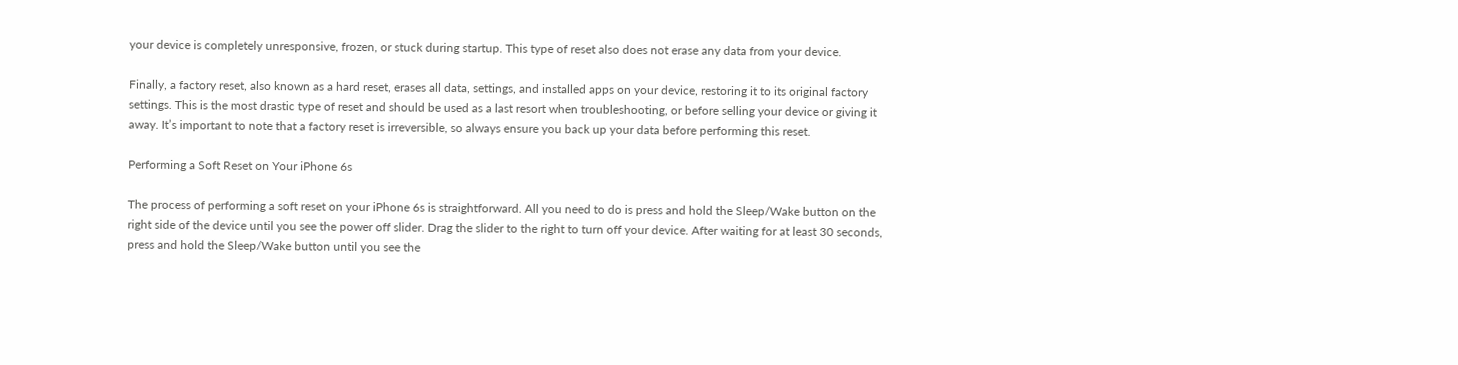your device is completely unresponsive, frozen, or stuck during startup. This type of reset also does not erase any data from your device.

Finally, a factory reset, also known as a hard reset, erases all data, settings, and installed apps on your device, restoring it to its original factory settings. This is the most drastic type of reset and should be used as a last resort when troubleshooting, or before selling your device or giving it away. It’s important to note that a factory reset is irreversible, so always ensure you back up your data before performing this reset.

Performing a Soft Reset on Your iPhone 6s

The process of performing a soft reset on your iPhone 6s is straightforward. All you need to do is press and hold the Sleep/Wake button on the right side of the device until you see the power off slider. Drag the slider to the right to turn off your device. After waiting for at least 30 seconds, press and hold the Sleep/Wake button until you see the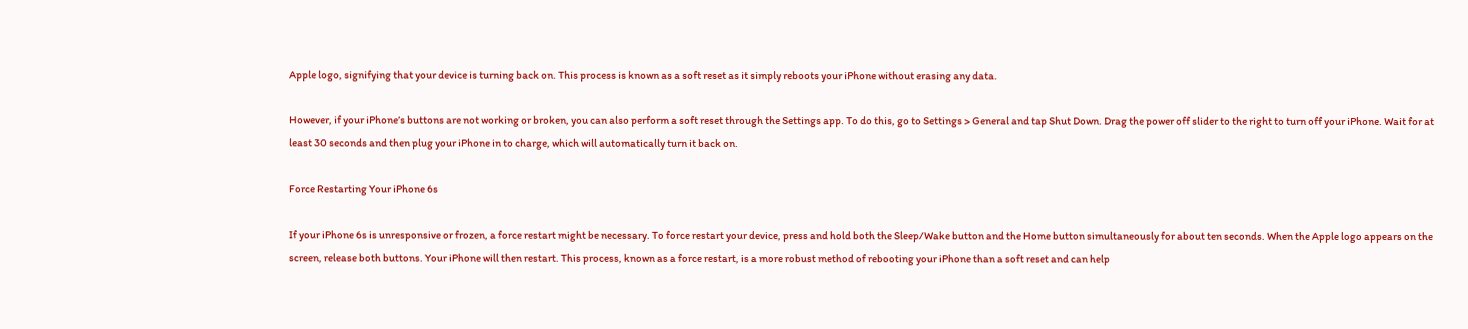Apple logo, signifying that your device is turning back on. This process is known as a soft reset as it simply reboots your iPhone without erasing any data.

However, if your iPhone’s buttons are not working or broken, you can also perform a soft reset through the Settings app. To do this, go to Settings > General and tap Shut Down. Drag the power off slider to the right to turn off your iPhone. Wait for at least 30 seconds and then plug your iPhone in to charge, which will automatically turn it back on.

Force Restarting Your iPhone 6s

If your iPhone 6s is unresponsive or frozen, a force restart might be necessary. To force restart your device, press and hold both the Sleep/Wake button and the Home button simultaneously for about ten seconds. When the Apple logo appears on the screen, release both buttons. Your iPhone will then restart. This process, known as a force restart, is a more robust method of rebooting your iPhone than a soft reset and can help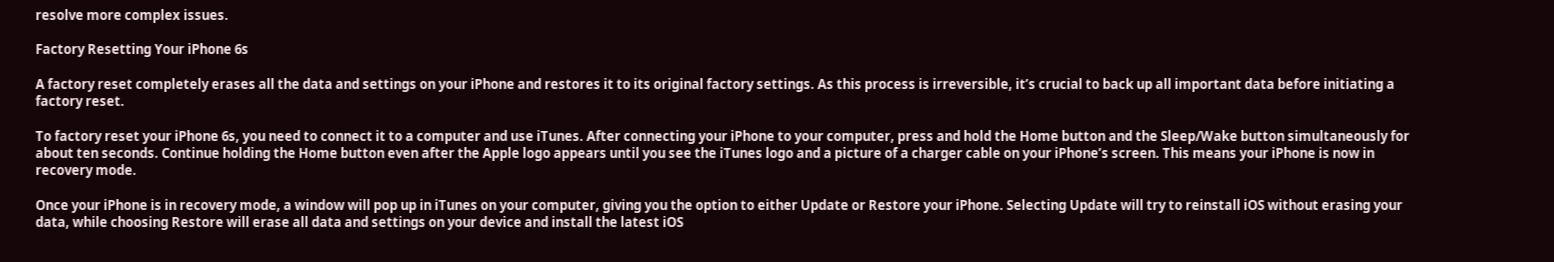resolve more complex issues.

Factory Resetting Your iPhone 6s

A factory reset completely erases all the data and settings on your iPhone and restores it to its original factory settings. As this process is irreversible, it’s crucial to back up all important data before initiating a factory reset.

To factory reset your iPhone 6s, you need to connect it to a computer and use iTunes. After connecting your iPhone to your computer, press and hold the Home button and the Sleep/Wake button simultaneously for about ten seconds. Continue holding the Home button even after the Apple logo appears until you see the iTunes logo and a picture of a charger cable on your iPhone’s screen. This means your iPhone is now in recovery mode.

Once your iPhone is in recovery mode, a window will pop up in iTunes on your computer, giving you the option to either Update or Restore your iPhone. Selecting Update will try to reinstall iOS without erasing your data, while choosing Restore will erase all data and settings on your device and install the latest iOS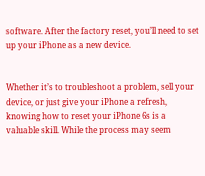software. After the factory reset, you’ll need to set up your iPhone as a new device.


Whether it’s to troubleshoot a problem, sell your device, or just give your iPhone a refresh, knowing how to reset your iPhone 6s is a valuable skill. While the process may seem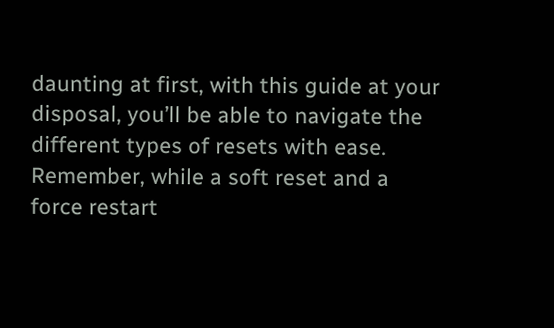daunting at first, with this guide at your disposal, you’ll be able to navigate the different types of resets with ease. Remember, while a soft reset and a force restart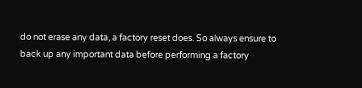do not erase any data, a factory reset does. So always ensure to back up any important data before performing a factory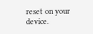reset on your device.